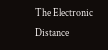The Electronic Distance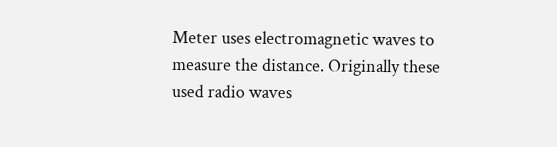Meter uses electromagnetic waves to measure the distance. Originally these used radio waves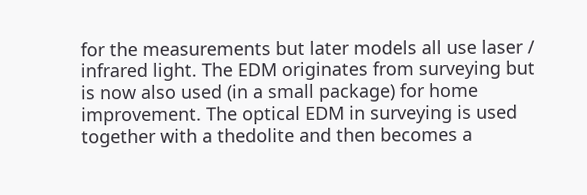for the measurements but later models all use laser / infrared light. The EDM originates from surveying but is now also used (in a small package) for home improvement. The optical EDM in surveying is used together with a thedolite and then becomes a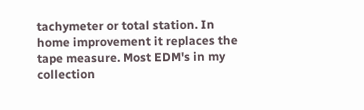tachymeter or total station. In home improvement it replaces the tape measure. Most EDM's in my collection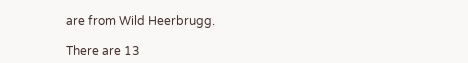are from Wild Heerbrugg.

There are 13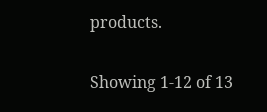products.

Showing 1-12 of 13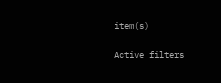item(s)

Active filters